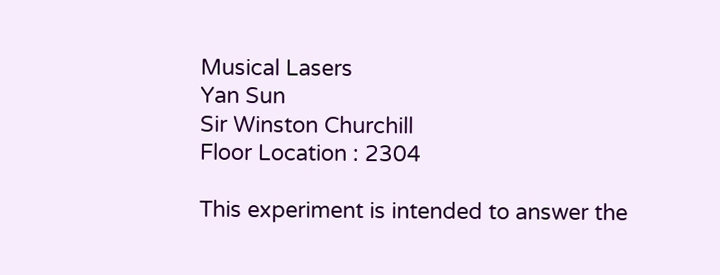Musical Lasers
Yan Sun
Sir Winston Churchill
Floor Location : 2304

This experiment is intended to answer the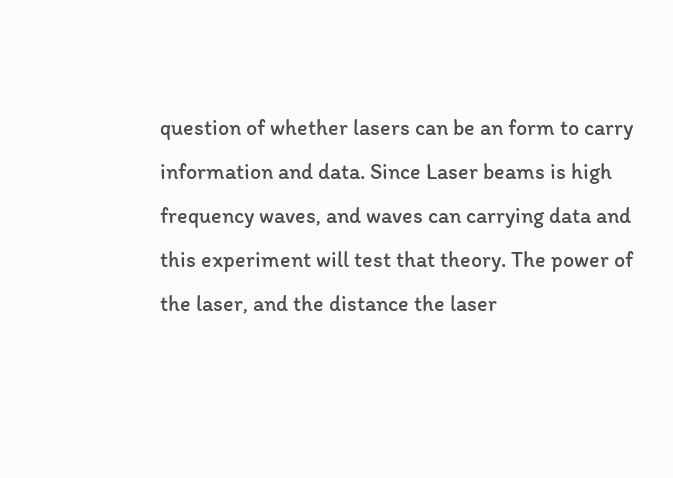question of whether lasers can be an form to carry information and data. Since Laser beams is high frequency waves, and waves can carrying data and this experiment will test that theory. The power of the laser, and the distance the laser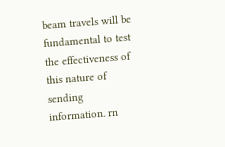beam travels will be fundamental to test the effectiveness of this nature of sending information. rn